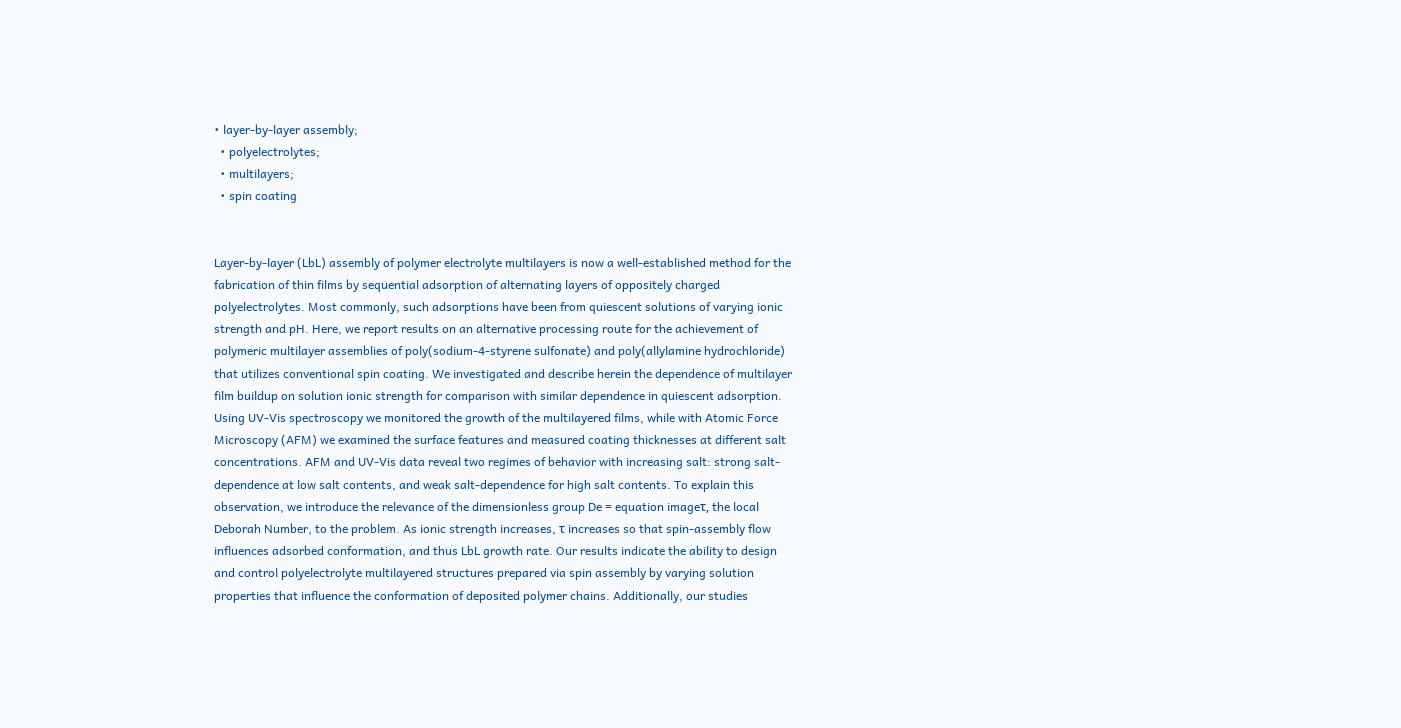• layer-by-layer assembly;
  • polyelectrolytes;
  • multilayers;
  • spin coating


Layer-by-layer (LbL) assembly of polymer electrolyte multilayers is now a well-established method for the fabrication of thin films by sequential adsorption of alternating layers of oppositely charged polyelectrolytes. Most commonly, such adsorptions have been from quiescent solutions of varying ionic strength and pH. Here, we report results on an alternative processing route for the achievement of polymeric multilayer assemblies of poly(sodium-4-styrene sulfonate) and poly(allylamine hydrochloride) that utilizes conventional spin coating. We investigated and describe herein the dependence of multilayer film buildup on solution ionic strength for comparison with similar dependence in quiescent adsorption. Using UV-Vis spectroscopy we monitored the growth of the multilayered films, while with Atomic Force Microscopy (AFM) we examined the surface features and measured coating thicknesses at different salt concentrations. AFM and UV-Vis data reveal two regimes of behavior with increasing salt: strong salt-dependence at low salt contents, and weak salt-dependence for high salt contents. To explain this observation, we introduce the relevance of the dimensionless group De = equation imageτ, the local Deborah Number, to the problem. As ionic strength increases, τ increases so that spin-assembly flow influences adsorbed conformation, and thus LbL growth rate. Our results indicate the ability to design and control polyelectrolyte multilayered structures prepared via spin assembly by varying solution properties that influence the conformation of deposited polymer chains. Additionally, our studies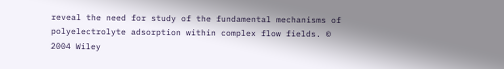reveal the need for study of the fundamental mechanisms of polyelectrolyte adsorption within complex flow fields. © 2004 Wiley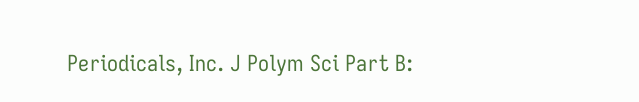Periodicals, Inc. J Polym Sci Part B: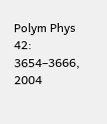Polym Phys 42: 3654–3666, 2004